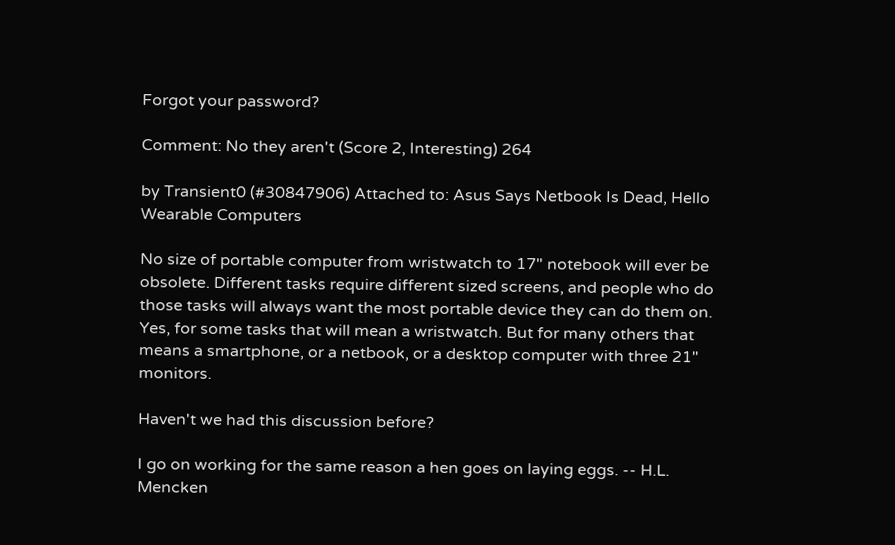Forgot your password?

Comment: No they aren't (Score 2, Interesting) 264

by Transient0 (#30847906) Attached to: Asus Says Netbook Is Dead, Hello Wearable Computers

No size of portable computer from wristwatch to 17" notebook will ever be obsolete. Different tasks require different sized screens, and people who do those tasks will always want the most portable device they can do them on. Yes, for some tasks that will mean a wristwatch. But for many others that means a smartphone, or a netbook, or a desktop computer with three 21" monitors.

Haven't we had this discussion before?

I go on working for the same reason a hen goes on laying eggs. -- H.L. Mencken